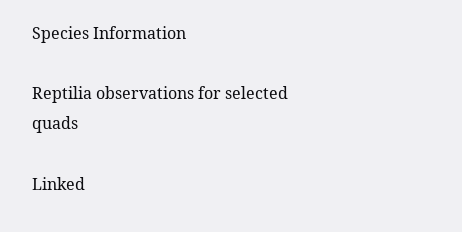Species Information

Reptilia observations for selected quads

Linked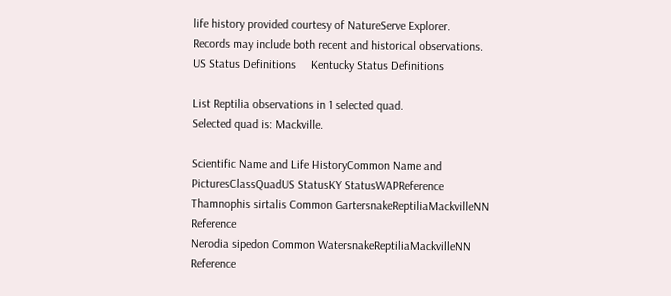life history provided courtesy of NatureServe Explorer.
Records may include both recent and historical observations.
US Status Definitions     Kentucky Status Definitions

List Reptilia observations in 1 selected quad.
Selected quad is: Mackville.

Scientific Name and Life HistoryCommon Name and PicturesClassQuadUS StatusKY StatusWAPReference
Thamnophis sirtalis Common GartersnakeReptiliaMackvilleNN Reference
Nerodia sipedon Common WatersnakeReptiliaMackvilleNN Reference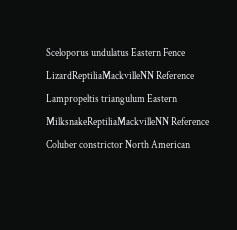Sceloporus undulatus Eastern Fence LizardReptiliaMackvilleNN Reference
Lampropeltis triangulum Eastern MilksnakeReptiliaMackvilleNN Reference
Coluber constrictor North American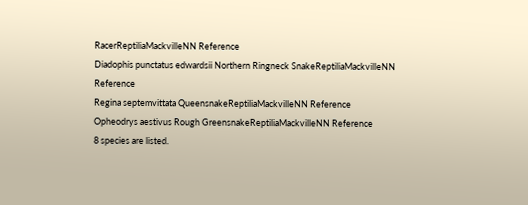RacerReptiliaMackvilleNN Reference
Diadophis punctatus edwardsii Northern Ringneck SnakeReptiliaMackvilleNN Reference
Regina septemvittata QueensnakeReptiliaMackvilleNN Reference
Opheodrys aestivus Rough GreensnakeReptiliaMackvilleNN Reference
8 species are listed.